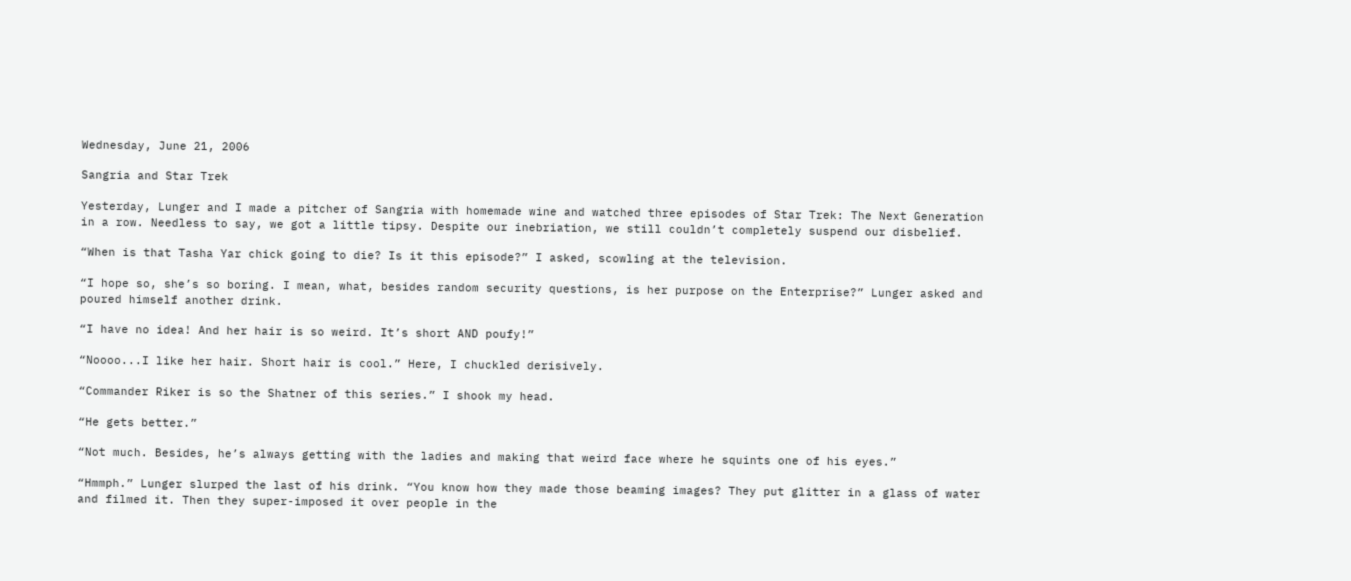Wednesday, June 21, 2006

Sangria and Star Trek

Yesterday, Lunger and I made a pitcher of Sangria with homemade wine and watched three episodes of Star Trek: The Next Generation in a row. Needless to say, we got a little tipsy. Despite our inebriation, we still couldn’t completely suspend our disbelief.

“When is that Tasha Yar chick going to die? Is it this episode?” I asked, scowling at the television.

“I hope so, she’s so boring. I mean, what, besides random security questions, is her purpose on the Enterprise?” Lunger asked and poured himself another drink.

“I have no idea! And her hair is so weird. It’s short AND poufy!”

“Noooo...I like her hair. Short hair is cool.” Here, I chuckled derisively.

“Commander Riker is so the Shatner of this series.” I shook my head.

“He gets better.”

“Not much. Besides, he’s always getting with the ladies and making that weird face where he squints one of his eyes.”

“Hmmph.” Lunger slurped the last of his drink. “You know how they made those beaming images? They put glitter in a glass of water and filmed it. Then they super-imposed it over people in the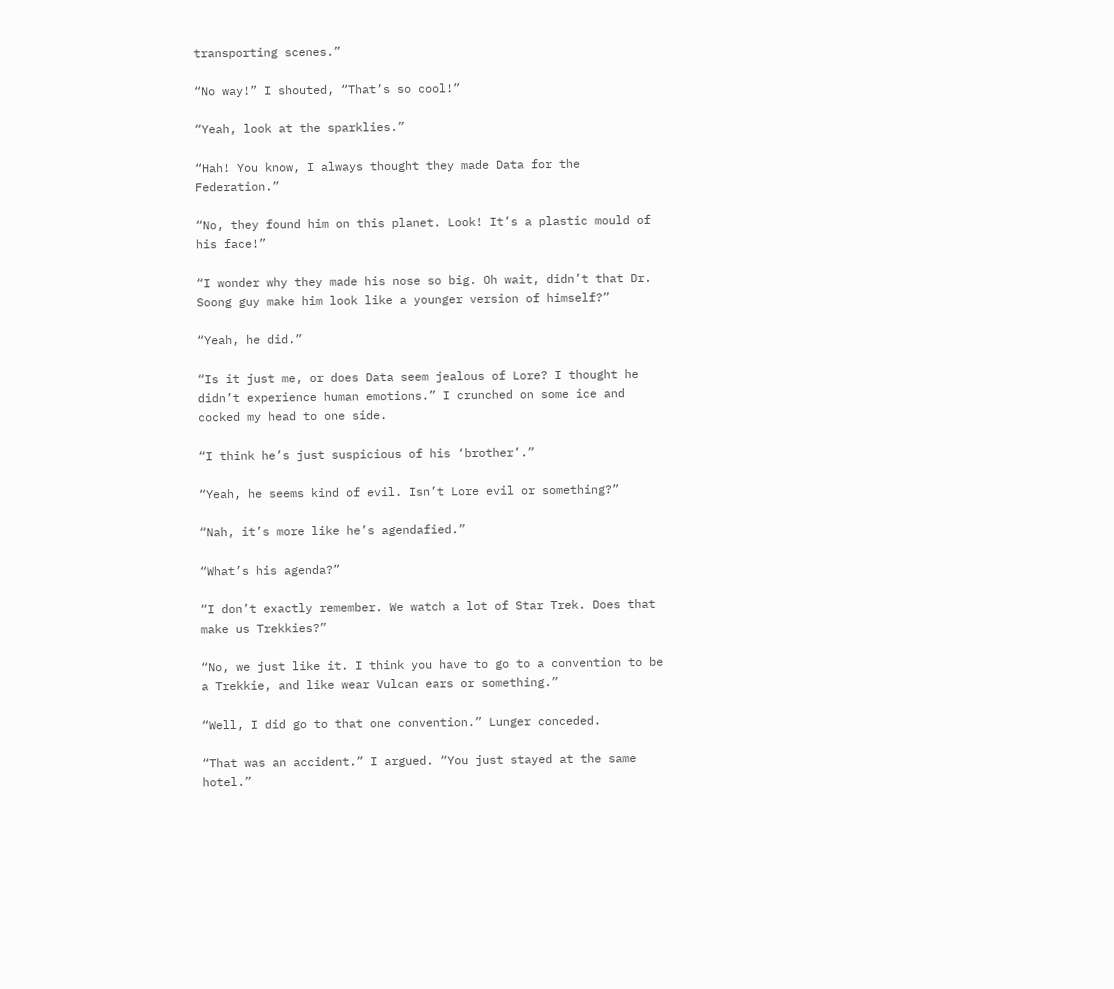transporting scenes.”

“No way!” I shouted, “That’s so cool!”

“Yeah, look at the sparklies.”

“Hah! You know, I always thought they made Data for the Federation.”

“No, they found him on this planet. Look! It’s a plastic mould of his face!”

“I wonder why they made his nose so big. Oh wait, didn’t that Dr. Soong guy make him look like a younger version of himself?”

“Yeah, he did.”

“Is it just me, or does Data seem jealous of Lore? I thought he didn’t experience human emotions.” I crunched on some ice and cocked my head to one side.

“I think he’s just suspicious of his ‘brother’.”

“Yeah, he seems kind of evil. Isn’t Lore evil or something?”

“Nah, it’s more like he’s agendafied.”

“What’s his agenda?”

“I don’t exactly remember. We watch a lot of Star Trek. Does that make us Trekkies?”

“No, we just like it. I think you have to go to a convention to be a Trekkie, and like wear Vulcan ears or something.”

“Well, I did go to that one convention.” Lunger conceded.

“That was an accident.” I argued. “You just stayed at the same hotel.”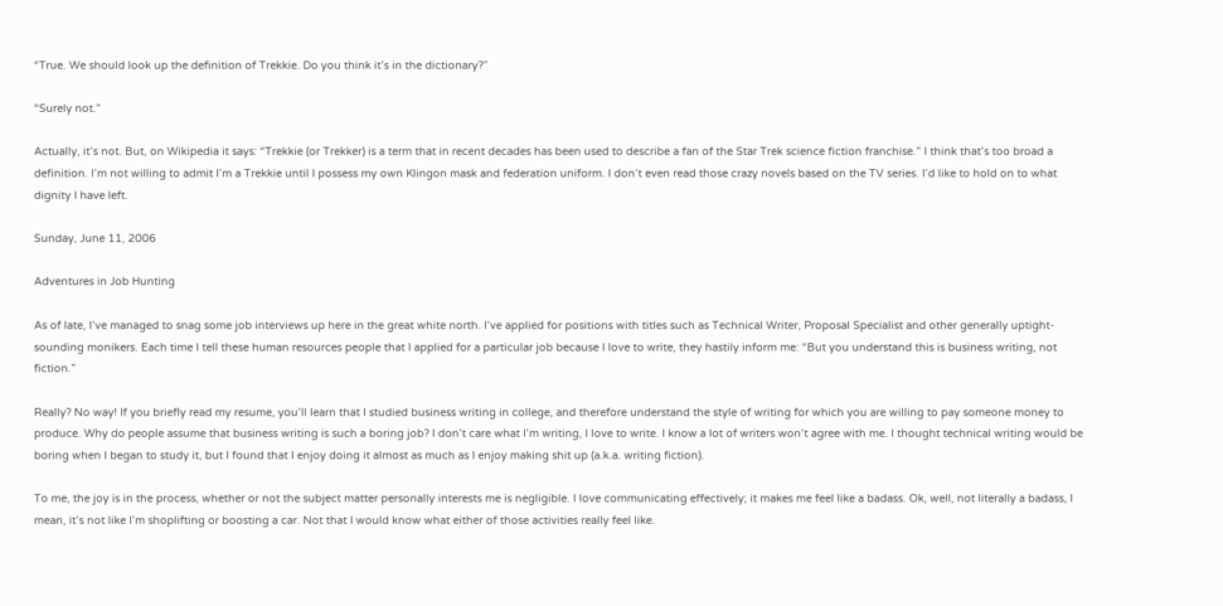“True. We should look up the definition of Trekkie. Do you think it’s in the dictionary?”

“Surely not.”

Actually, it’s not. But, on Wikipedia it says: “Trekkie (or Trekker) is a term that in recent decades has been used to describe a fan of the Star Trek science fiction franchise.” I think that’s too broad a definition. I’m not willing to admit I’m a Trekkie until I possess my own Klingon mask and federation uniform. I don’t even read those crazy novels based on the TV series. I’d like to hold on to what dignity I have left.

Sunday, June 11, 2006

Adventures in Job Hunting

As of late, I’ve managed to snag some job interviews up here in the great white north. I’ve applied for positions with titles such as Technical Writer, Proposal Specialist and other generally uptight-sounding monikers. Each time I tell these human resources people that I applied for a particular job because I love to write, they hastily inform me: “But you understand this is business writing, not fiction.”

Really? No way! If you briefly read my resume, you’ll learn that I studied business writing in college, and therefore understand the style of writing for which you are willing to pay someone money to produce. Why do people assume that business writing is such a boring job? I don’t care what I’m writing, I love to write. I know a lot of writers won’t agree with me. I thought technical writing would be boring when I began to study it, but I found that I enjoy doing it almost as much as I enjoy making shit up (a.k.a. writing fiction).

To me, the joy is in the process, whether or not the subject matter personally interests me is negligible. I love communicating effectively; it makes me feel like a badass. Ok, well, not literally a badass, I mean, it’s not like I’m shoplifting or boosting a car. Not that I would know what either of those activities really feel like.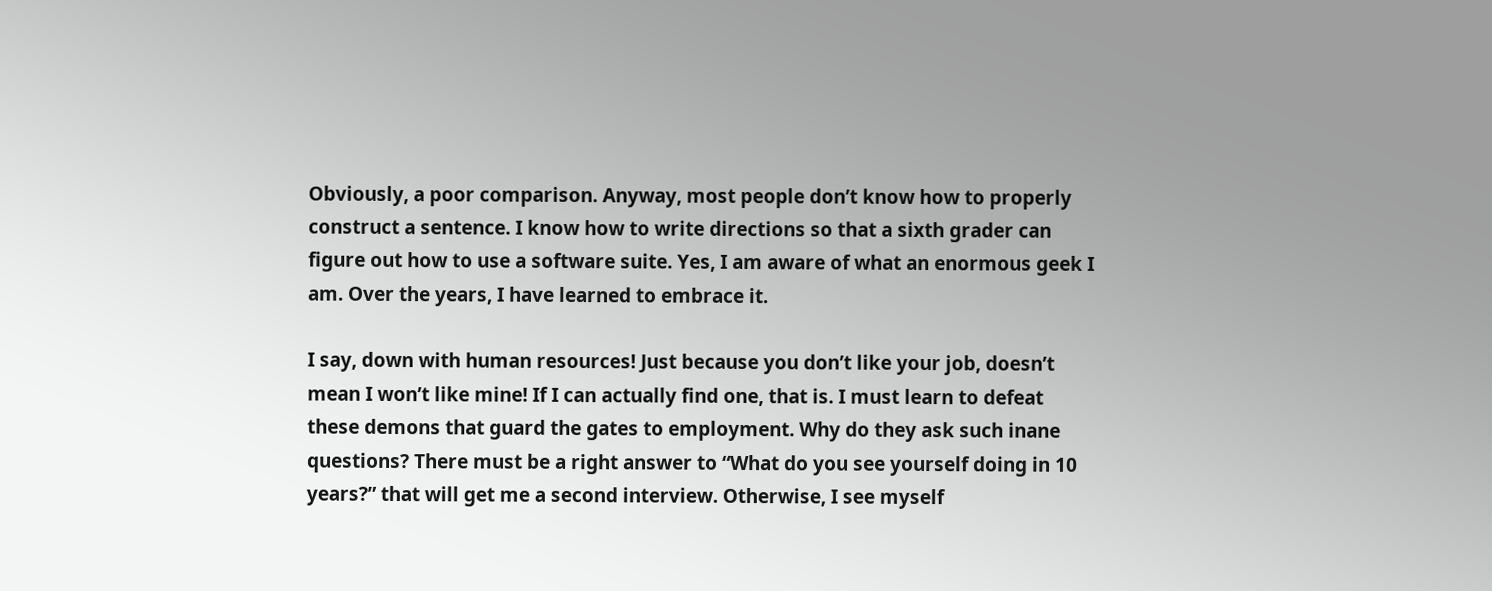Obviously, a poor comparison. Anyway, most people don’t know how to properly construct a sentence. I know how to write directions so that a sixth grader can figure out how to use a software suite. Yes, I am aware of what an enormous geek I am. Over the years, I have learned to embrace it.

I say, down with human resources! Just because you don’t like your job, doesn’t mean I won’t like mine! If I can actually find one, that is. I must learn to defeat these demons that guard the gates to employment. Why do they ask such inane questions? There must be a right answer to “What do you see yourself doing in 10 years?” that will get me a second interview. Otherwise, I see myself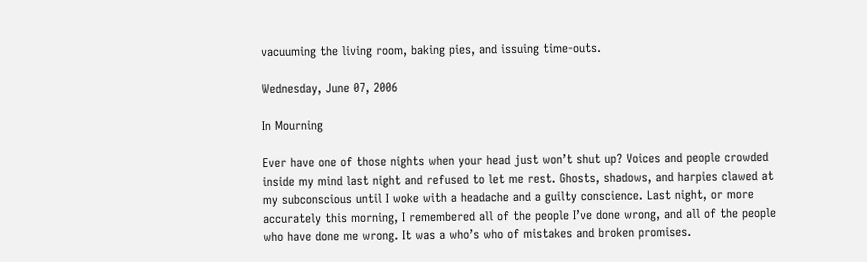vacuuming the living room, baking pies, and issuing time-outs.

Wednesday, June 07, 2006

In Mourning

Ever have one of those nights when your head just won’t shut up? Voices and people crowded inside my mind last night and refused to let me rest. Ghosts, shadows, and harpies clawed at my subconscious until I woke with a headache and a guilty conscience. Last night, or more accurately this morning, I remembered all of the people I’ve done wrong, and all of the people who have done me wrong. It was a who’s who of mistakes and broken promises.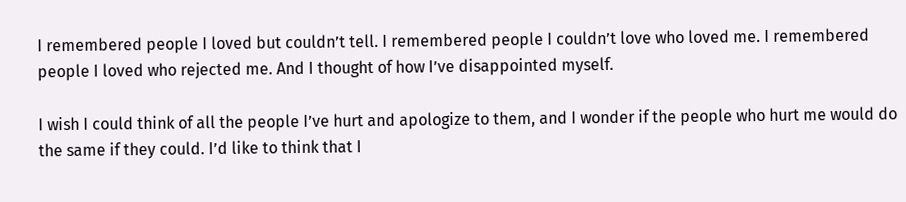I remembered people I loved but couldn’t tell. I remembered people I couldn’t love who loved me. I remembered people I loved who rejected me. And I thought of how I’ve disappointed myself.

I wish I could think of all the people I’ve hurt and apologize to them, and I wonder if the people who hurt me would do the same if they could. I’d like to think that I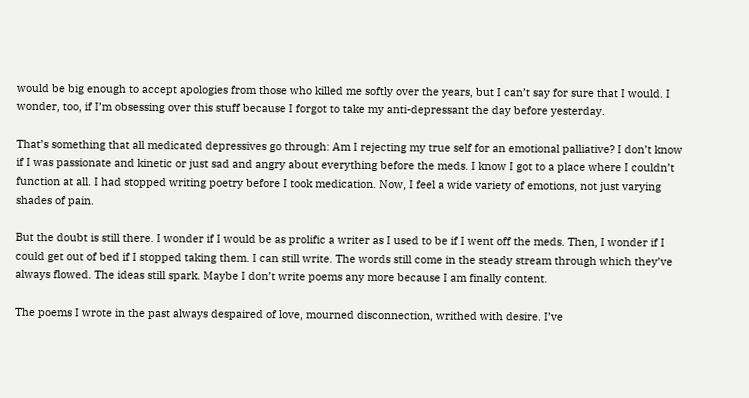would be big enough to accept apologies from those who killed me softly over the years, but I can’t say for sure that I would. I wonder, too, if I’m obsessing over this stuff because I forgot to take my anti-depressant the day before yesterday.

That’s something that all medicated depressives go through: Am I rejecting my true self for an emotional palliative? I don’t know if I was passionate and kinetic or just sad and angry about everything before the meds. I know I got to a place where I couldn’t function at all. I had stopped writing poetry before I took medication. Now, I feel a wide variety of emotions, not just varying shades of pain.

But the doubt is still there. I wonder if I would be as prolific a writer as I used to be if I went off the meds. Then, I wonder if I could get out of bed if I stopped taking them. I can still write. The words still come in the steady stream through which they’ve always flowed. The ideas still spark. Maybe I don’t write poems any more because I am finally content.

The poems I wrote in the past always despaired of love, mourned disconnection, writhed with desire. I’ve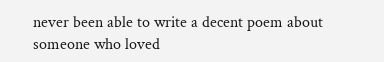never been able to write a decent poem about someone who loved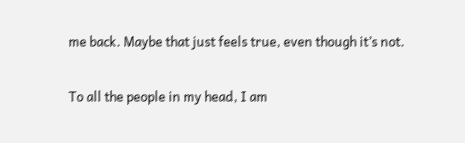me back. Maybe that just feels true, even though it’s not.

To all the people in my head, I am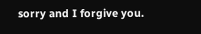sorry and I forgive you.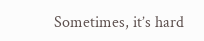Sometimes, it’s hard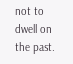not to dwell on the past.